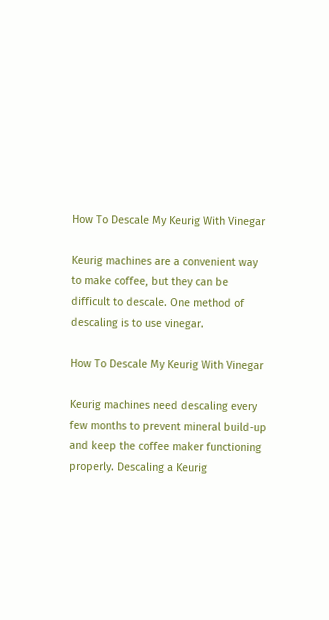How To Descale My Keurig With Vinegar

Keurig machines are a convenient way to make coffee, but they can be difficult to descale. One method of descaling is to use vinegar.

How To Descale My Keurig With Vinegar

Keurig machines need descaling every few months to prevent mineral build-up and keep the coffee maker functioning properly. Descaling a Keurig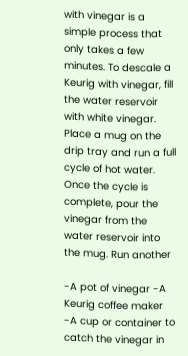with vinegar is a simple process that only takes a few minutes. To descale a Keurig with vinegar, fill the water reservoir with white vinegar. Place a mug on the drip tray and run a full cycle of hot water. Once the cycle is complete, pour the vinegar from the water reservoir into the mug. Run another

-A pot of vinegar -A Keurig coffee maker -A cup or container to catch the vinegar in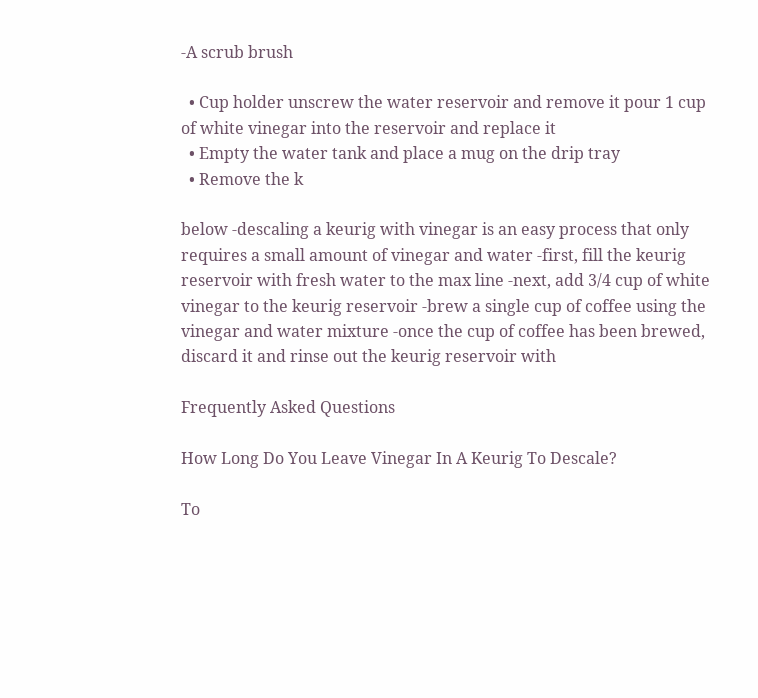-A scrub brush

  • Cup holder unscrew the water reservoir and remove it pour 1 cup of white vinegar into the reservoir and replace it
  • Empty the water tank and place a mug on the drip tray
  • Remove the k

below -descaling a keurig with vinegar is an easy process that only requires a small amount of vinegar and water -first, fill the keurig reservoir with fresh water to the max line -next, add 3/4 cup of white vinegar to the keurig reservoir -brew a single cup of coffee using the vinegar and water mixture -once the cup of coffee has been brewed, discard it and rinse out the keurig reservoir with

Frequently Asked Questions

How Long Do You Leave Vinegar In A Keurig To Descale?

To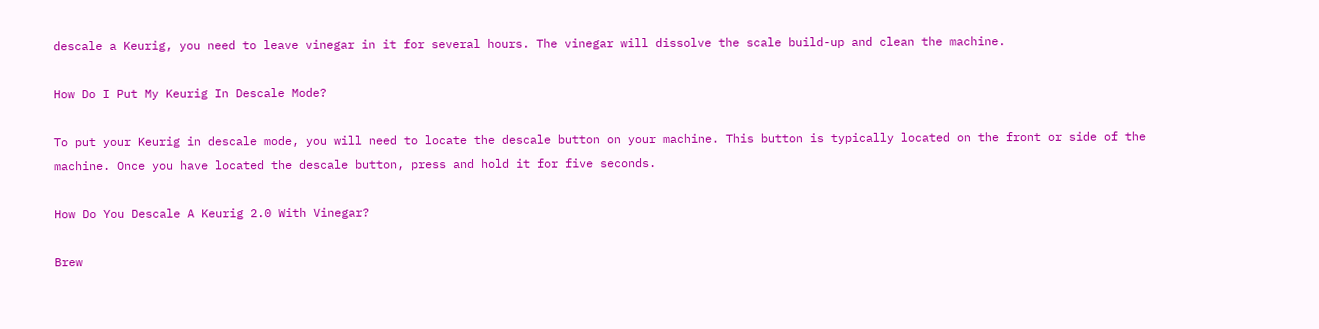descale a Keurig, you need to leave vinegar in it for several hours. The vinegar will dissolve the scale build-up and clean the machine.

How Do I Put My Keurig In Descale Mode?

To put your Keurig in descale mode, you will need to locate the descale button on your machine. This button is typically located on the front or side of the machine. Once you have located the descale button, press and hold it for five seconds.

How Do You Descale A Keurig 2.0 With Vinegar?

Brew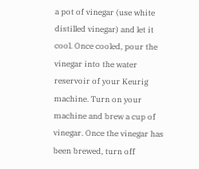a pot of vinegar (use white distilled vinegar) and let it cool. Once cooled, pour the vinegar into the water reservoir of your Keurig machine. Turn on your machine and brew a cup of vinegar. Once the vinegar has been brewed, turn off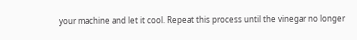your machine and let it cool. Repeat this process until the vinegar no longer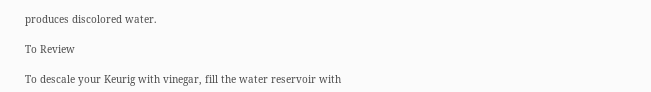produces discolored water.

To Review

To descale your Keurig with vinegar, fill the water reservoir with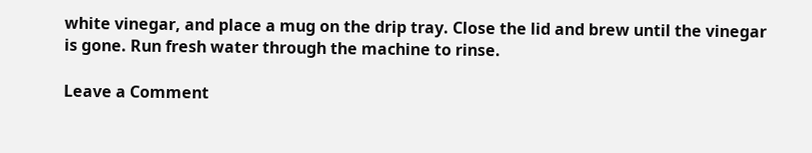white vinegar, and place a mug on the drip tray. Close the lid and brew until the vinegar is gone. Run fresh water through the machine to rinse.

Leave a Comment